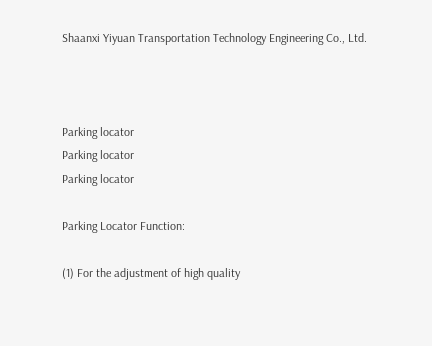Shaanxi Yiyuan Transportation Technology Engineering Co., Ltd.



Parking locator
Parking locator
Parking locator

Parking Locator Function:

(1) For the adjustment of high quality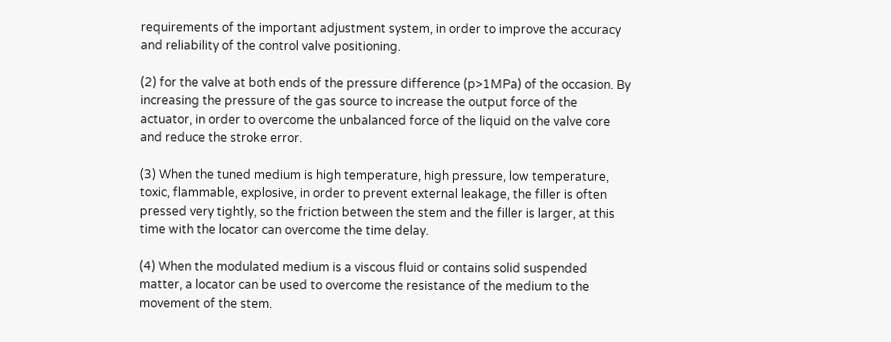requirements of the important adjustment system, in order to improve the accuracy and reliability of the control valve positioning.

(2) for the valve at both ends of the pressure difference (p>1MPa) of the occasion. By increasing the pressure of the gas source to increase the output force of the actuator, in order to overcome the unbalanced force of the liquid on the valve core and reduce the stroke error.

(3) When the tuned medium is high temperature, high pressure, low temperature, toxic, flammable, explosive, in order to prevent external leakage, the filler is often pressed very tightly, so the friction between the stem and the filler is larger, at this time with the locator can overcome the time delay.

(4) When the modulated medium is a viscous fluid or contains solid suspended matter, a locator can be used to overcome the resistance of the medium to the movement of the stem.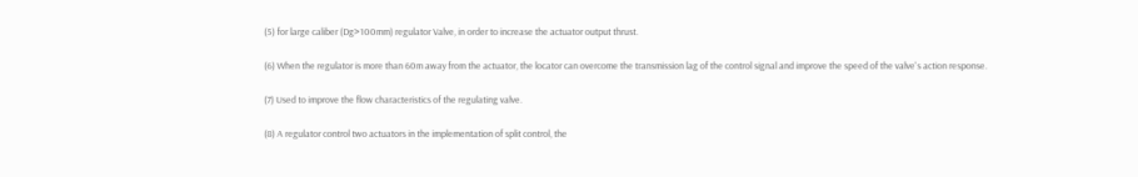(5) for large caliber (Dg>100mm) regulator Valve, in order to increase the actuator output thrust.

(6) When the regulator is more than 60m away from the actuator, the locator can overcome the transmission lag of the control signal and improve the speed of the valve's action response.

(7) Used to improve the flow characteristics of the regulating valve.

(8) A regulator control two actuators in the implementation of split control, the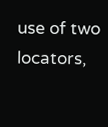use of two locators,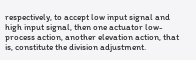respectively, to accept low input signal and high input signal, then one actuator low-process action, another elevation action, that is, constitute the division adjustment.